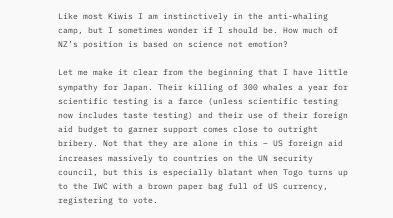Like most Kiwis I am instinctively in the anti-whaling camp, but I sometimes wonder if I should be. How much of NZ’s position is based on science not emotion?

Let me make it clear from the beginning that I have little sympathy for Japan. Their killing of 300 whales a year for scientific testing is a farce (unless scientific testing now includes taste testing) and their use of their foreign aid budget to garner support comes close to outright bribery. Not that they are alone in this – US foreign aid increases massively to countries on the UN security council, but this is especially blatant when Togo turns up to the IWC with a brown paper bag full of US currency, registering to vote.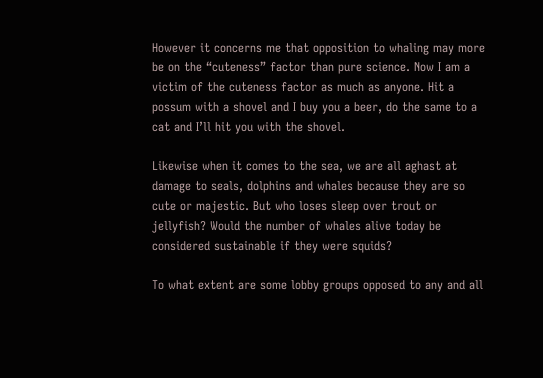However it concerns me that opposition to whaling may more be on the “cuteness” factor than pure science. Now I am a victim of the cuteness factor as much as anyone. Hit a possum with a shovel and I buy you a beer, do the same to a cat and I’ll hit you with the shovel.

Likewise when it comes to the sea, we are all aghast at damage to seals, dolphins and whales because they are so cute or majestic. But who loses sleep over trout or jellyfish? Would the number of whales alive today be considered sustainable if they were squids?

To what extent are some lobby groups opposed to any and all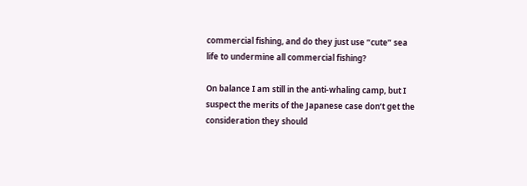commercial fishing, and do they just use “cute” sea life to undermine all commercial fishing?

On balance I am still in the anti-whaling camp, but I suspect the merits of the Japanese case don’t get the consideration they should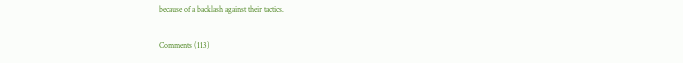because of a backlash against their tactics.

Comments (113)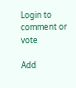Login to comment or vote

Add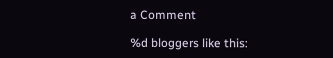a Comment

%d bloggers like this: